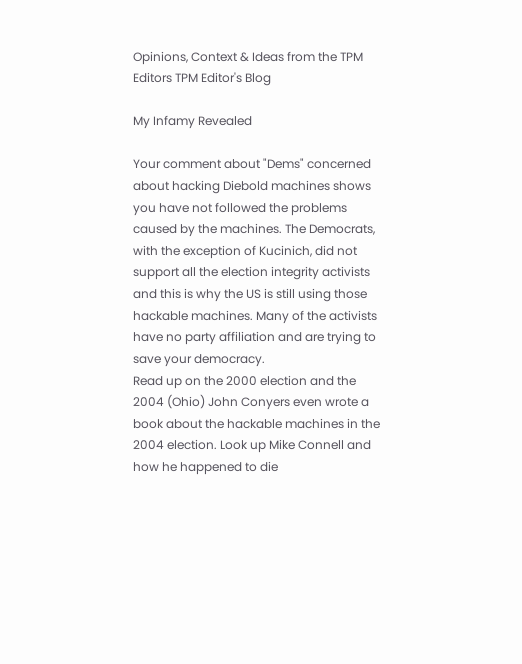Opinions, Context & Ideas from the TPM Editors TPM Editor's Blog

My Infamy Revealed

Your comment about "Dems" concerned about hacking Diebold machines shows you have not followed the problems caused by the machines. The Democrats, with the exception of Kucinich, did not support all the election integrity activists and this is why the US is still using those hackable machines. Many of the activists have no party affiliation and are trying to save your democracy.
Read up on the 2000 election and the 2004 (Ohio) John Conyers even wrote a book about the hackable machines in the 2004 election. Look up Mike Connell and how he happened to die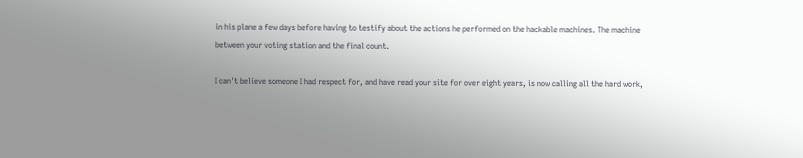in his plane a few days before having to testify about the actions he performed on the hackable machines. The machine between your voting station and the final count.

I can't believe someone I had respect for, and have read your site for over eight years, is now calling all the hard work,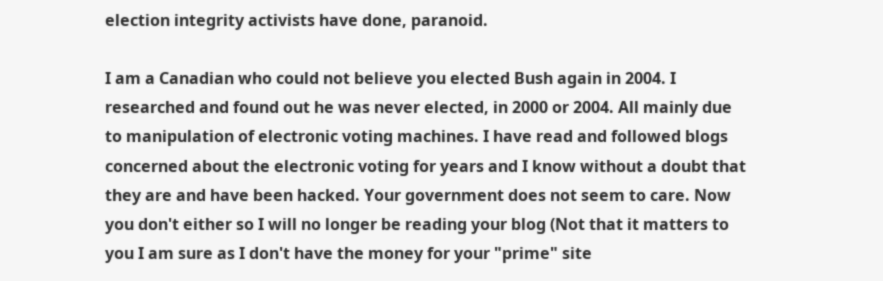election integrity activists have done, paranoid.

I am a Canadian who could not believe you elected Bush again in 2004. I researched and found out he was never elected, in 2000 or 2004. All mainly due to manipulation of electronic voting machines. I have read and followed blogs concerned about the electronic voting for years and I know without a doubt that they are and have been hacked. Your government does not seem to care. Now you don't either so I will no longer be reading your blog (Not that it matters to you I am sure as I don't have the money for your "prime" site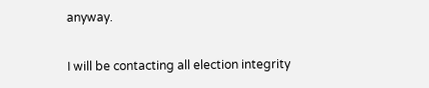anyway.

I will be contacting all election integrity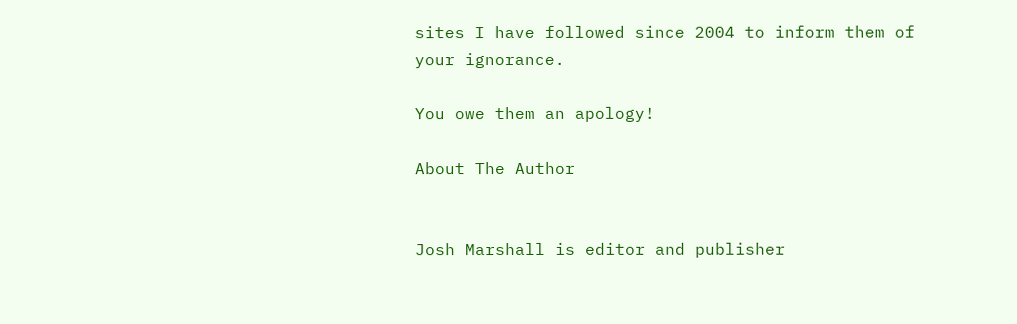sites I have followed since 2004 to inform them of your ignorance.

You owe them an apology!

About The Author


Josh Marshall is editor and publisher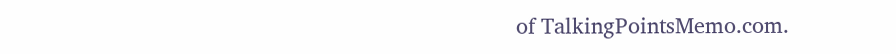of TalkingPointsMemo.com.